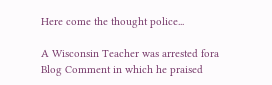Here come the thought police...

A Wisconsin Teacher was arrested fora Blog Comment in which he praised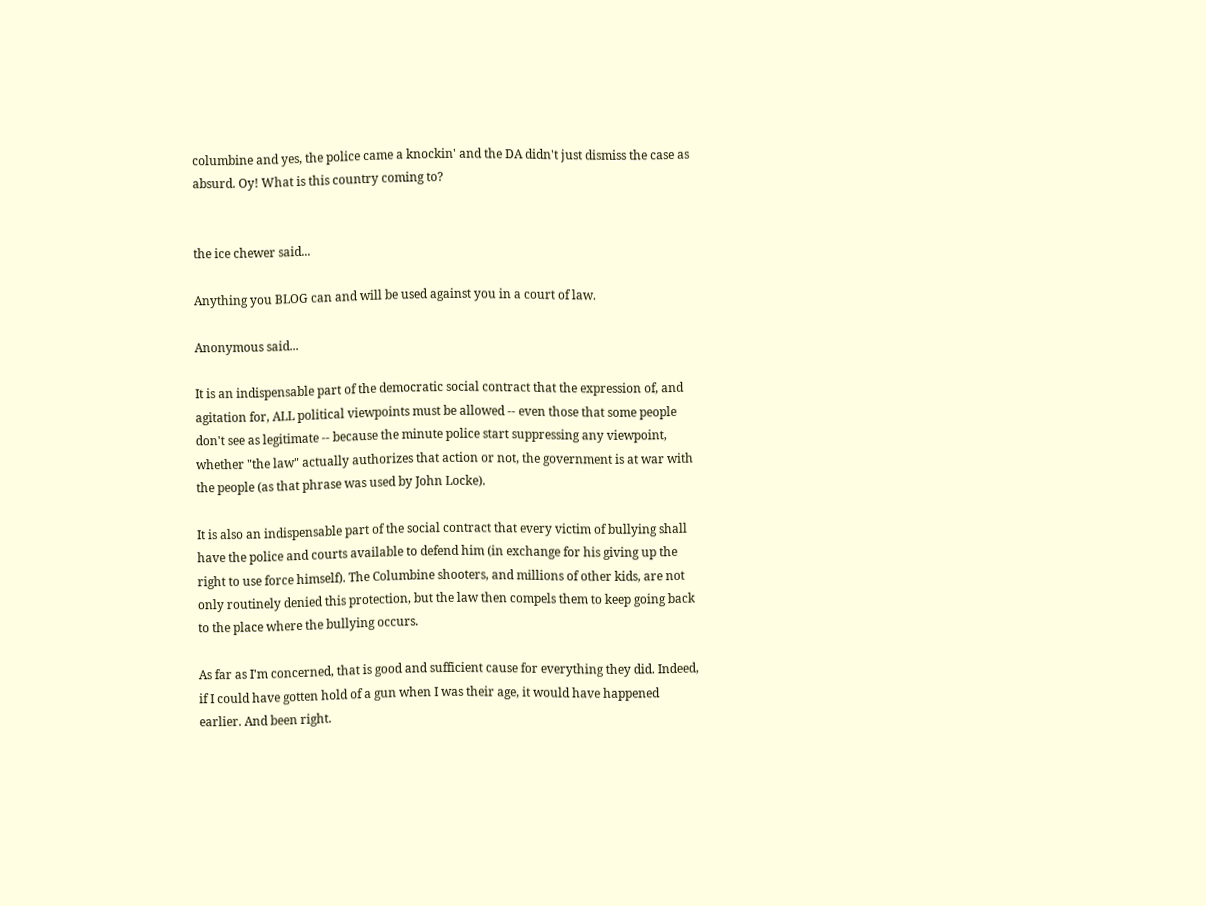columbine and yes, the police came a knockin' and the DA didn't just dismiss the case as absurd. Oy! What is this country coming to?


the ice chewer said...

Anything you BLOG can and will be used against you in a court of law.

Anonymous said...

It is an indispensable part of the democratic social contract that the expression of, and agitation for, ALL political viewpoints must be allowed -- even those that some people don't see as legitimate -- because the minute police start suppressing any viewpoint, whether "the law" actually authorizes that action or not, the government is at war with the people (as that phrase was used by John Locke).

It is also an indispensable part of the social contract that every victim of bullying shall have the police and courts available to defend him (in exchange for his giving up the right to use force himself). The Columbine shooters, and millions of other kids, are not only routinely denied this protection, but the law then compels them to keep going back to the place where the bullying occurs.

As far as I'm concerned, that is good and sufficient cause for everything they did. Indeed, if I could have gotten hold of a gun when I was their age, it would have happened earlier. And been right.